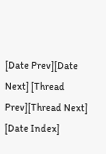[Date Prev][Date Next] [Thread Prev][Thread Next] [Date Index]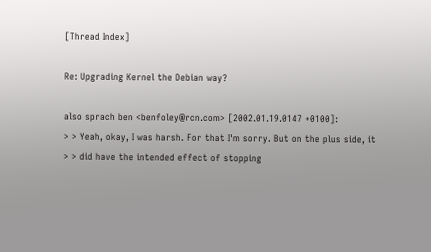[Thread Index]

Re: Upgrading Kernel the Debian way?

also sprach ben <benfoley@rcn.com> [2002.01.19.0147 +0100]:
> > Yeah, okay, I was harsh. For that I'm sorry. But on the plus side, it
> > did have the intended effect of stopping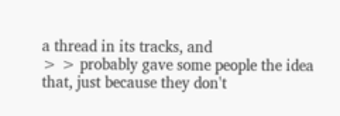a thread in its tracks, and
> > probably gave some people the idea that, just because they don't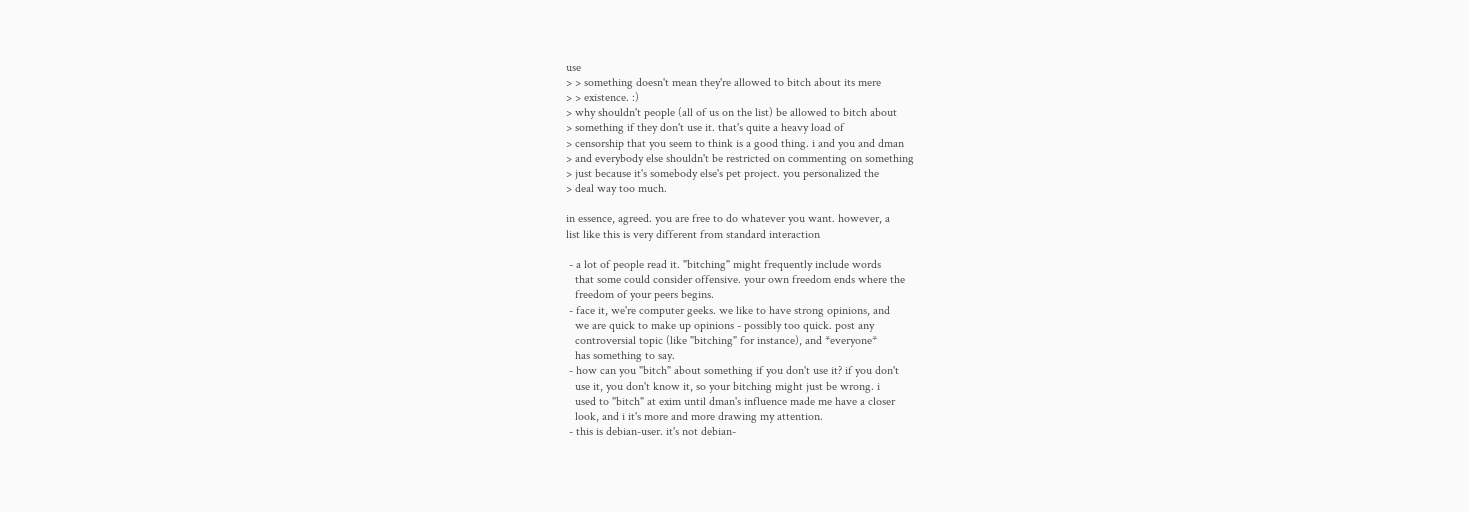use
> > something doesn't mean they're allowed to bitch about its mere
> > existence. :)
> why shouldn't people (all of us on the list) be allowed to bitch about
> something if they don't use it. that's quite a heavy load of
> censorship that you seem to think is a good thing. i and you and dman
> and everybody else shouldn't be restricted on commenting on something
> just because it's somebody else's pet project. you personalized the
> deal way too much.

in essence, agreed. you are free to do whatever you want. however, a
list like this is very different from standard interaction

 - a lot of people read it. "bitching" might frequently include words
   that some could consider offensive. your own freedom ends where the
   freedom of your peers begins.
 - face it, we're computer geeks. we like to have strong opinions, and
   we are quick to make up opinions - possibly too quick. post any
   controversial topic (like "bitching" for instance), and *everyone*
   has something to say.
 - how can you "bitch" about something if you don't use it? if you don't
   use it, you don't know it, so your bitching might just be wrong. i
   used to "bitch" at exim until dman's influence made me have a closer
   look, and i it's more and more drawing my attention.
 - this is debian-user. it's not debian-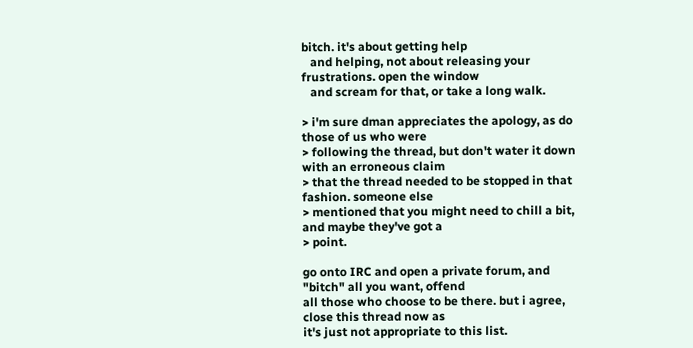bitch. it's about getting help
   and helping, not about releasing your frustrations. open the window
   and scream for that, or take a long walk.

> i'm sure dman appreciates the apology, as do those of us who were
> following the thread, but don't water it down with an erroneous claim
> that the thread needed to be stopped in that fashion. someone else
> mentioned that you might need to chill a bit, and maybe they've got a
> point.

go onto IRC and open a private forum, and "bitch" all you want, offend
all those who choose to be there. but i agree, close this thread now as
it's just not appropriate to this list.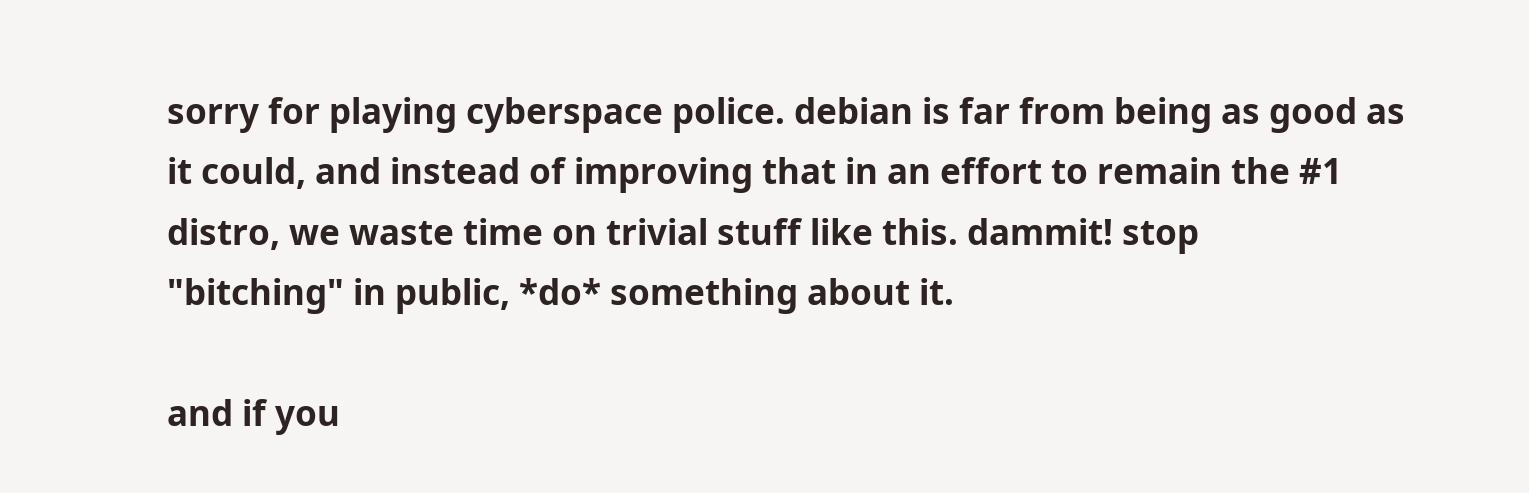sorry for playing cyberspace police. debian is far from being as good as
it could, and instead of improving that in an effort to remain the #1
distro, we waste time on trivial stuff like this. dammit! stop
"bitching" in public, *do* something about it.

and if you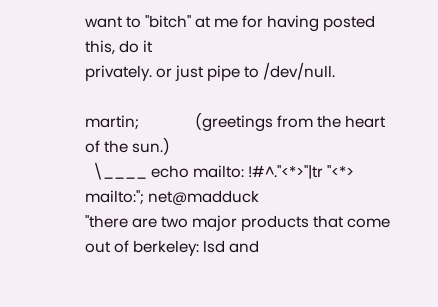want to "bitch" at me for having posted this, do it
privately. or just pipe to /dev/null.

martin;              (greetings from the heart of the sun.)
  \____ echo mailto: !#^."<*>"|tr "<*> mailto:"; net@madduck
"there are two major products that come out of berkeley: lsd and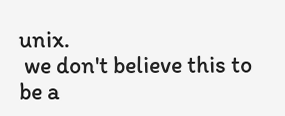unix.
 we don't believe this to be a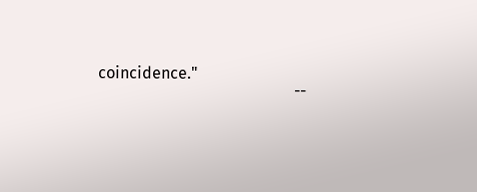coincidence."
                                                 --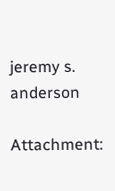jeremy s. anderson

Attachment: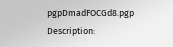pgpDmadFOCGd8.pgp
Description: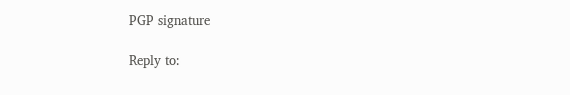PGP signature

Reply to: